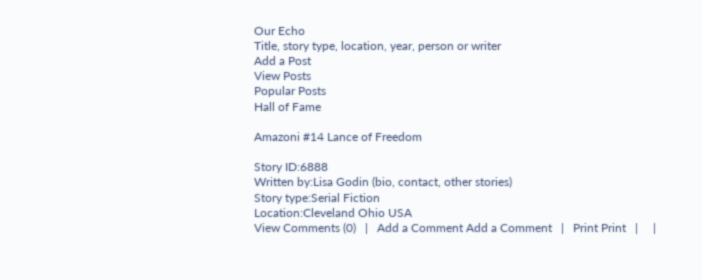Our Echo
Title, story type, location, year, person or writer
Add a Post
View Posts
Popular Posts
Hall of Fame

Amazoni #14 Lance of Freedom

Story ID:6888
Written by:Lisa Godin (bio, contact, other stories)
Story type:Serial Fiction
Location:Cleveland Ohio USA
View Comments (0)   |   Add a Comment Add a Comment   |   Print Print   |     |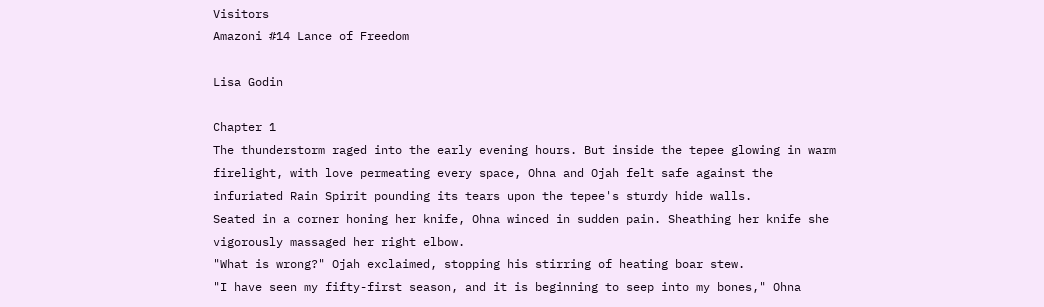Visitors
Amazoni #14 Lance of Freedom

Lisa Godin

Chapter 1
The thunderstorm raged into the early evening hours. But inside the tepee glowing in warm firelight, with love permeating every space, Ohna and Ojah felt safe against the infuriated Rain Spirit pounding its tears upon the tepee's sturdy hide walls.
Seated in a corner honing her knife, Ohna winced in sudden pain. Sheathing her knife she vigorously massaged her right elbow.
"What is wrong?" Ojah exclaimed, stopping his stirring of heating boar stew.
"I have seen my fifty-first season, and it is beginning to seep into my bones," Ohna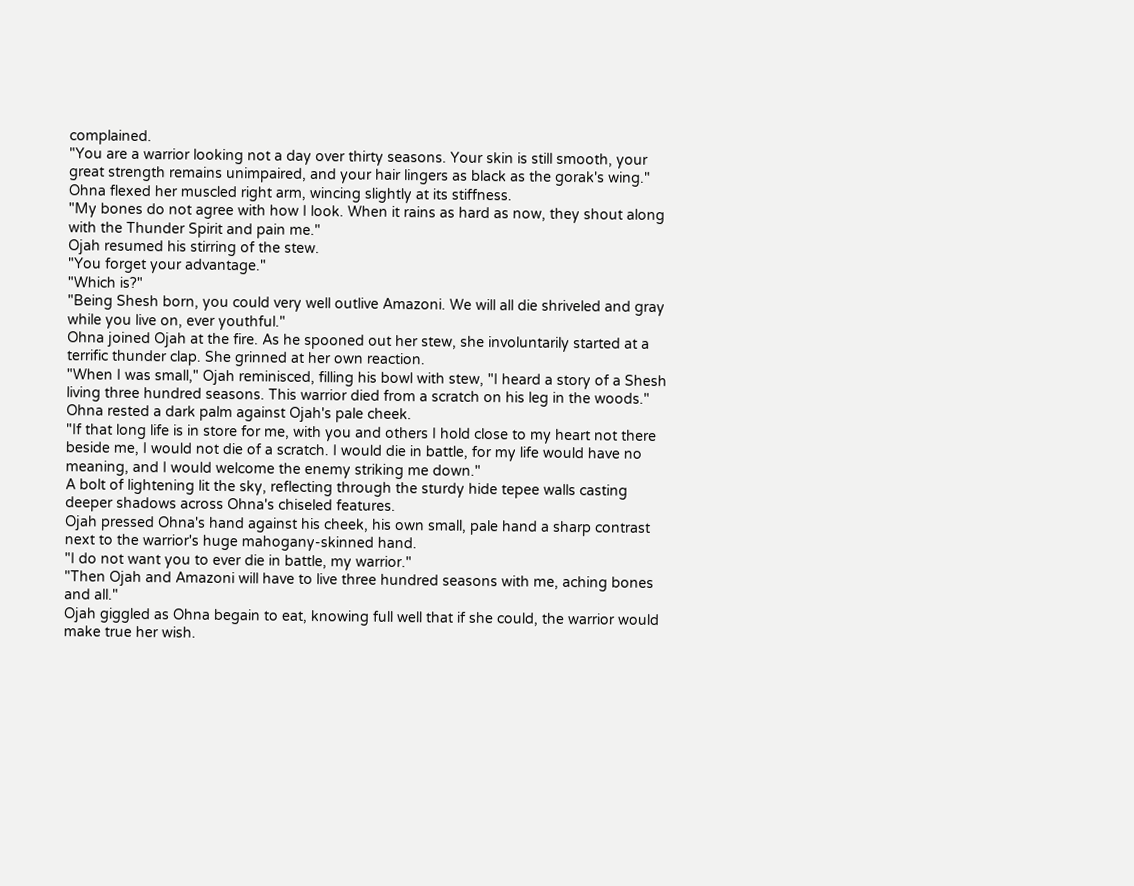complained.
"You are a warrior looking not a day over thirty seasons. Your skin is still smooth, your great strength remains unimpaired, and your hair lingers as black as the gorak's wing."
Ohna flexed her muscled right arm, wincing slightly at its stiffness.
"My bones do not agree with how I look. When it rains as hard as now, they shout along with the Thunder Spirit and pain me."
Ojah resumed his stirring of the stew.
"You forget your advantage."
"Which is?"
"Being Shesh born, you could very well outlive Amazoni. We will all die shriveled and gray while you live on, ever youthful."
Ohna joined Ojah at the fire. As he spooned out her stew, she involuntarily started at a terrific thunder clap. She grinned at her own reaction.
"When I was small," Ojah reminisced, filling his bowl with stew, "I heard a story of a Shesh living three hundred seasons. This warrior died from a scratch on his leg in the woods."
Ohna rested a dark palm against Ojah's pale cheek.
"If that long life is in store for me, with you and others I hold close to my heart not there beside me, I would not die of a scratch. I would die in battle, for my life would have no meaning, and I would welcome the enemy striking me down."
A bolt of lightening lit the sky, reflecting through the sturdy hide tepee walls casting deeper shadows across Ohna's chiseled features.
Ojah pressed Ohna's hand against his cheek, his own small, pale hand a sharp contrast next to the warrior's huge mahogany-skinned hand.
"I do not want you to ever die in battle, my warrior."
"Then Ojah and Amazoni will have to live three hundred seasons with me, aching bones and all."
Ojah giggled as Ohna begain to eat, knowing full well that if she could, the warrior would make true her wish.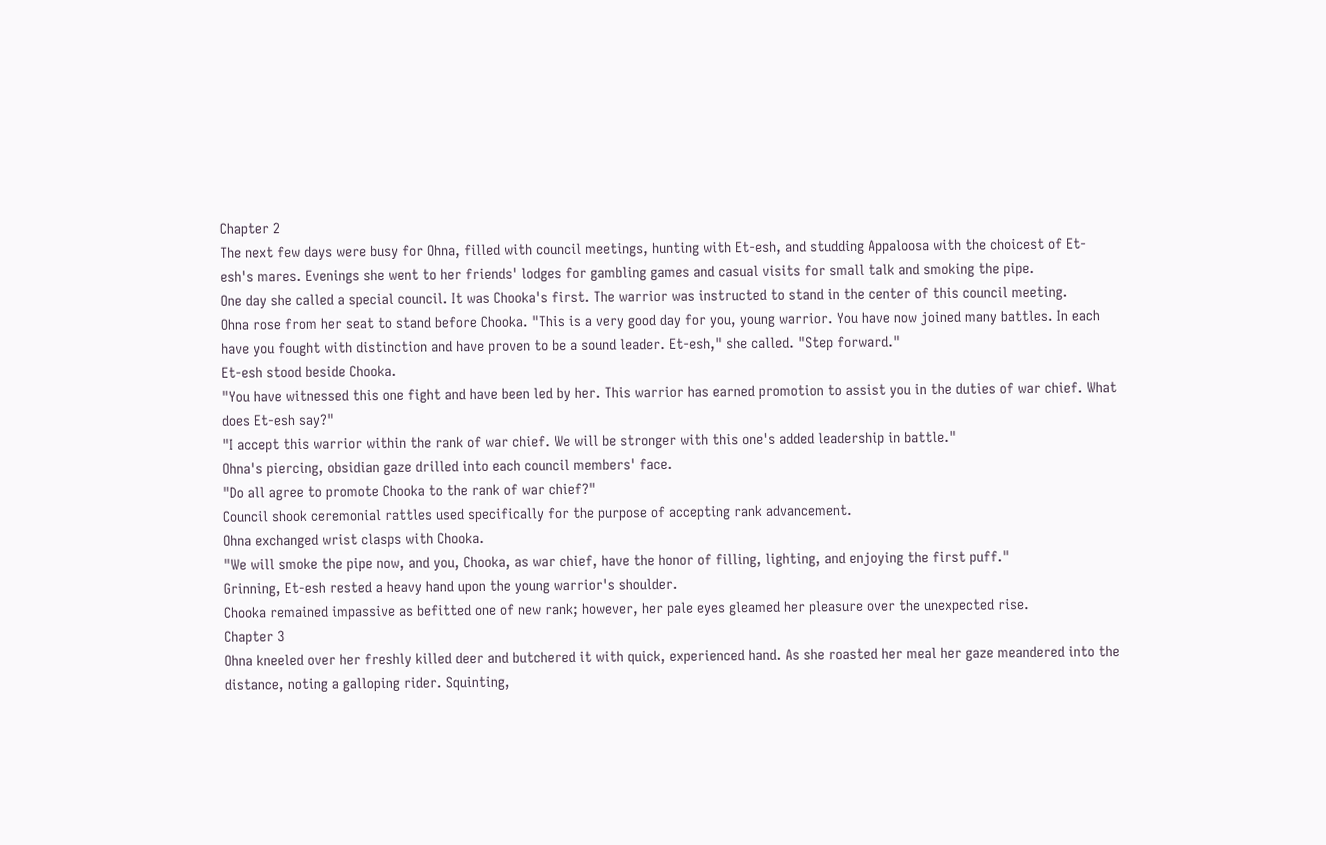Chapter 2
The next few days were busy for Ohna, filled with council meetings, hunting with Et-esh, and studding Appaloosa with the choicest of Et-esh's mares. Evenings she went to her friends' lodges for gambling games and casual visits for small talk and smoking the pipe.
One day she called a special council. It was Chooka's first. The warrior was instructed to stand in the center of this council meeting.
Ohna rose from her seat to stand before Chooka. "This is a very good day for you, young warrior. You have now joined many battles. In each have you fought with distinction and have proven to be a sound leader. Et-esh," she called. "Step forward."
Et-esh stood beside Chooka.
"You have witnessed this one fight and have been led by her. This warrior has earned promotion to assist you in the duties of war chief. What does Et-esh say?"
"I accept this warrior within the rank of war chief. We will be stronger with this one's added leadership in battle."
Ohna's piercing, obsidian gaze drilled into each council members' face.
"Do all agree to promote Chooka to the rank of war chief?"
Council shook ceremonial rattles used specifically for the purpose of accepting rank advancement.
Ohna exchanged wrist clasps with Chooka.
"We will smoke the pipe now, and you, Chooka, as war chief, have the honor of filling, lighting, and enjoying the first puff."
Grinning, Et-esh rested a heavy hand upon the young warrior's shoulder.
Chooka remained impassive as befitted one of new rank; however, her pale eyes gleamed her pleasure over the unexpected rise.
Chapter 3
Ohna kneeled over her freshly killed deer and butchered it with quick, experienced hand. As she roasted her meal her gaze meandered into the distance, noting a galloping rider. Squinting,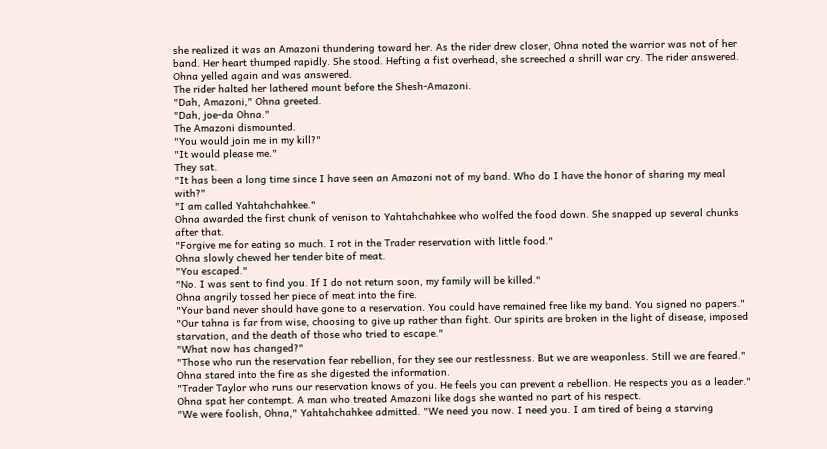she realized it was an Amazoni thundering toward her. As the rider drew closer, Ohna noted the warrior was not of her band. Her heart thumped rapidly. She stood. Hefting a fist overhead, she screeched a shrill war cry. The rider answered. Ohna yelled again and was answered.
The rider halted her lathered mount before the Shesh-Amazoni.
"Dah, Amazoni," Ohna greeted.
"Dah, joe-da Ohna."
The Amazoni dismounted.
"You would join me in my kill?"
"It would please me."
They sat.
"It has been a long time since I have seen an Amazoni not of my band. Who do I have the honor of sharing my meal with?"
"I am called Yahtahchahkee."
Ohna awarded the first chunk of venison to Yahtahchahkee who wolfed the food down. She snapped up several chunks after that.
"Forgive me for eating so much. I rot in the Trader reservation with little food."
Ohna slowly chewed her tender bite of meat.
"You escaped."
"No. I was sent to find you. If I do not return soon, my family will be killed."
Ohna angrily tossed her piece of meat into the fire.
"Your band never should have gone to a reservation. You could have remained free like my band. You signed no papers."
"Our tahna is far from wise, choosing to give up rather than fight. Our spirits are broken in the light of disease, imposed starvation, and the death of those who tried to escape."
"What now has changed?"
"Those who run the reservation fear rebellion, for they see our restlessness. But we are weaponless. Still we are feared."
Ohna stared into the fire as she digested the information.
"Trader Taylor who runs our reservation knows of you. He feels you can prevent a rebellion. He respects you as a leader."
Ohna spat her contempt. A man who treated Amazoni like dogs she wanted no part of his respect.
"We were foolish, Ohna," Yahtahchahkee admitted. "We need you now. I need you. I am tired of being a starving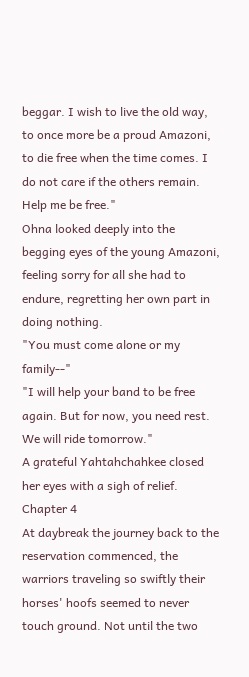beggar. I wish to live the old way, to once more be a proud Amazoni, to die free when the time comes. I do not care if the others remain. Help me be free."
Ohna looked deeply into the begging eyes of the young Amazoni, feeling sorry for all she had to endure, regretting her own part in doing nothing.
"You must come alone or my family--"
"I will help your band to be free again. But for now, you need rest. We will ride tomorrow."
A grateful Yahtahchahkee closed her eyes with a sigh of relief.
Chapter 4
At daybreak the journey back to the reservation commenced, the warriors traveling so swiftly their horses' hoofs seemed to never touch ground. Not until the two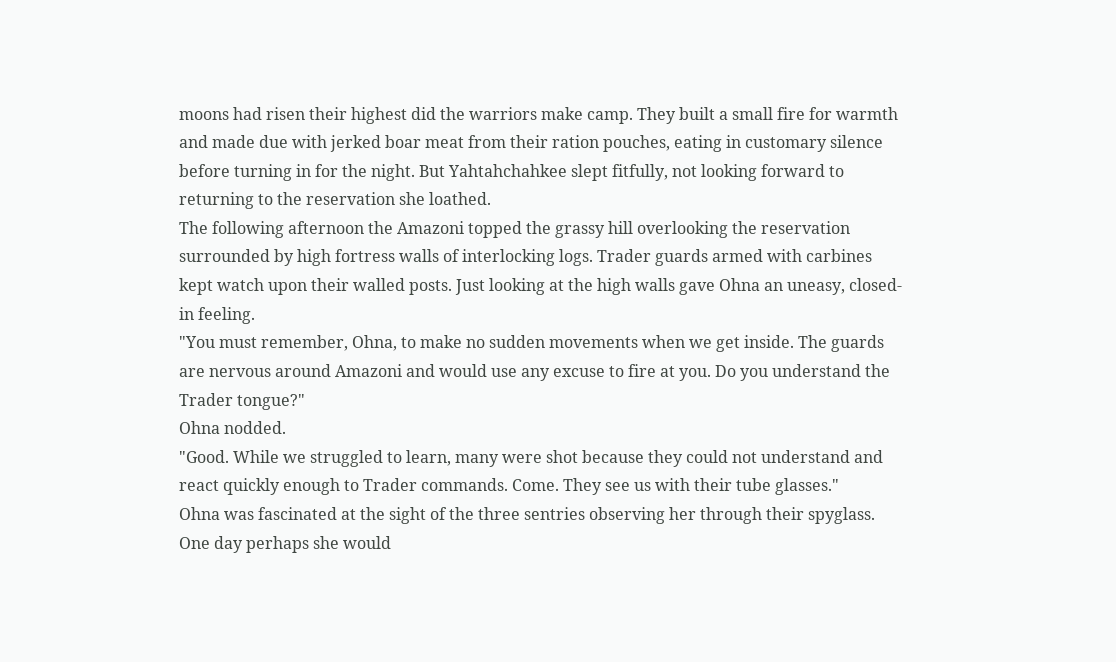moons had risen their highest did the warriors make camp. They built a small fire for warmth and made due with jerked boar meat from their ration pouches, eating in customary silence before turning in for the night. But Yahtahchahkee slept fitfully, not looking forward to returning to the reservation she loathed.
The following afternoon the Amazoni topped the grassy hill overlooking the reservation surrounded by high fortress walls of interlocking logs. Trader guards armed with carbines kept watch upon their walled posts. Just looking at the high walls gave Ohna an uneasy, closed-in feeling.
"You must remember, Ohna, to make no sudden movements when we get inside. The guards are nervous around Amazoni and would use any excuse to fire at you. Do you understand the Trader tongue?"
Ohna nodded.
"Good. While we struggled to learn, many were shot because they could not understand and react quickly enough to Trader commands. Come. They see us with their tube glasses."
Ohna was fascinated at the sight of the three sentries observing her through their spyglass. One day perhaps she would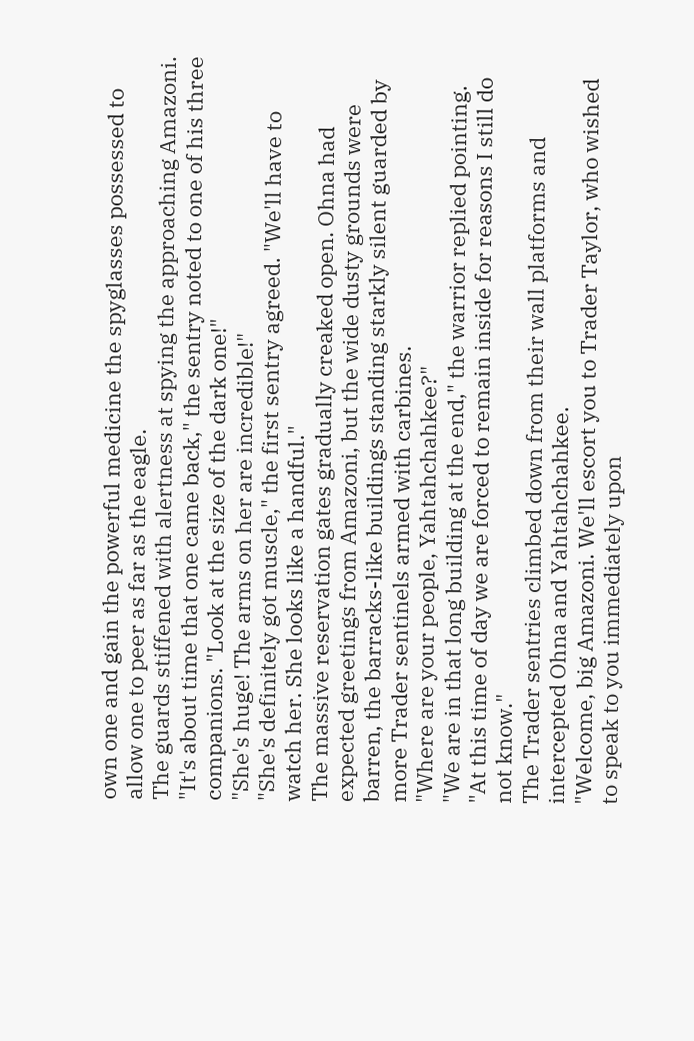own one and gain the powerful medicine the spyglasses possessed to allow one to peer as far as the eagle.
The guards stiffened with alertness at spying the approaching Amazoni.
"It's about time that one came back," the sentry noted to one of his three companions. "Look at the size of the dark one!"
"She's huge! The arms on her are incredible!"
"She's definitely got muscle," the first sentry agreed. "We'll have to watch her. She looks like a handful."
The massive reservation gates gradually creaked open. Ohna had expected greetings from Amazoni, but the wide dusty grounds were barren, the barracks-like buildings standing starkly silent guarded by more Trader sentinels armed with carbines.
"Where are your people, Yahtahchahkee?"
"We are in that long building at the end," the warrior replied pointing. "At this time of day we are forced to remain inside for reasons I still do not know."
The Trader sentries climbed down from their wall platforms and intercepted Ohna and Yahtahchahkee.
"Welcome, big Amazoni. We'll escort you to Trader Taylor, who wished to speak to you immediately upon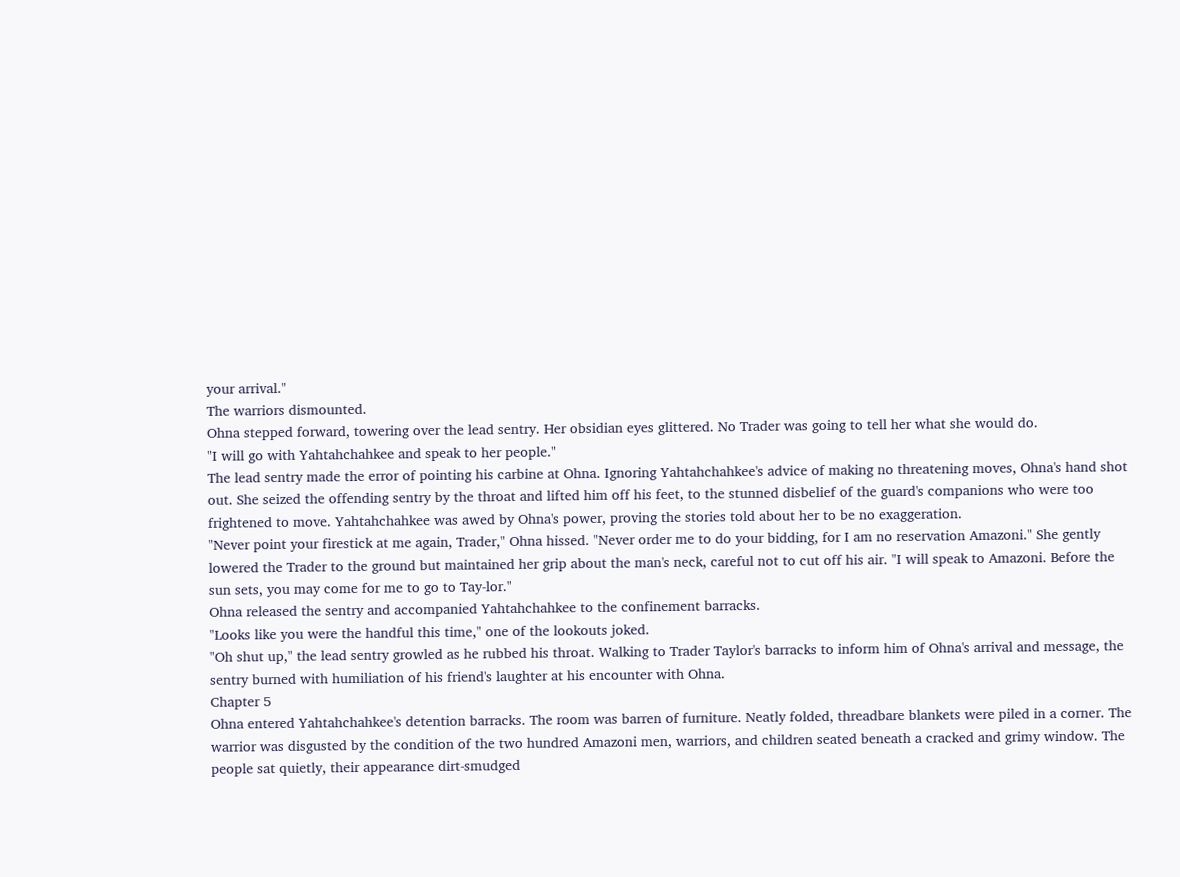your arrival."
The warriors dismounted.
Ohna stepped forward, towering over the lead sentry. Her obsidian eyes glittered. No Trader was going to tell her what she would do.
"I will go with Yahtahchahkee and speak to her people."
The lead sentry made the error of pointing his carbine at Ohna. Ignoring Yahtahchahkee's advice of making no threatening moves, Ohna's hand shot out. She seized the offending sentry by the throat and lifted him off his feet, to the stunned disbelief of the guard's companions who were too frightened to move. Yahtahchahkee was awed by Ohna's power, proving the stories told about her to be no exaggeration.
"Never point your firestick at me again, Trader," Ohna hissed. "Never order me to do your bidding, for I am no reservation Amazoni." She gently lowered the Trader to the ground but maintained her grip about the man's neck, careful not to cut off his air. "I will speak to Amazoni. Before the sun sets, you may come for me to go to Tay-lor."
Ohna released the sentry and accompanied Yahtahchahkee to the confinement barracks.
"Looks like you were the handful this time," one of the lookouts joked.
"Oh shut up," the lead sentry growled as he rubbed his throat. Walking to Trader Taylor's barracks to inform him of Ohna's arrival and message, the sentry burned with humiliation of his friend's laughter at his encounter with Ohna.
Chapter 5
Ohna entered Yahtahchahkee's detention barracks. The room was barren of furniture. Neatly folded, threadbare blankets were piled in a corner. The warrior was disgusted by the condition of the two hundred Amazoni men, warriors, and children seated beneath a cracked and grimy window. The people sat quietly, their appearance dirt-smudged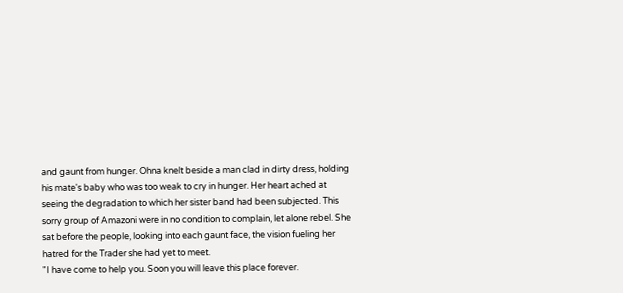and gaunt from hunger. Ohna knelt beside a man clad in dirty dress, holding his mate's baby who was too weak to cry in hunger. Her heart ached at seeing the degradation to which her sister band had been subjected. This sorry group of Amazoni were in no condition to complain, let alone rebel. She sat before the people, looking into each gaunt face, the vision fueling her hatred for the Trader she had yet to meet.
"I have come to help you. Soon you will leave this place forever.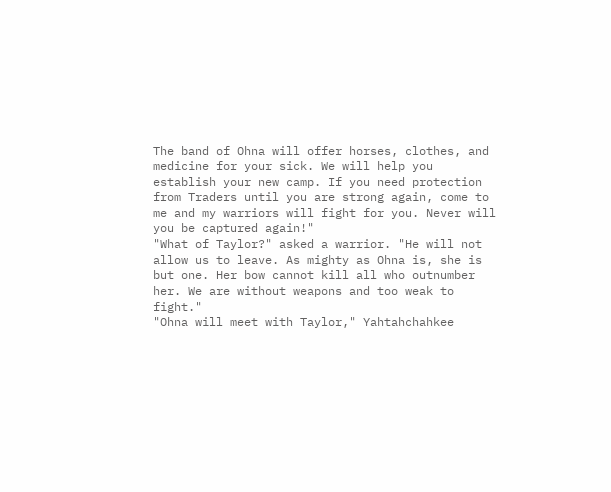The band of Ohna will offer horses, clothes, and medicine for your sick. We will help you establish your new camp. If you need protection from Traders until you are strong again, come to me and my warriors will fight for you. Never will you be captured again!"
"What of Taylor?" asked a warrior. "He will not allow us to leave. As mighty as Ohna is, she is but one. Her bow cannot kill all who outnumber her. We are without weapons and too weak to fight."
"Ohna will meet with Taylor," Yahtahchahkee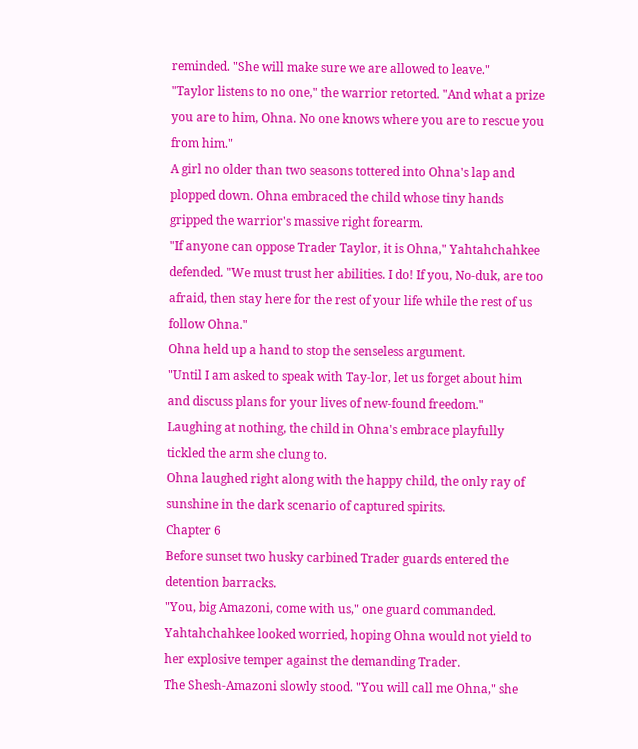reminded. "She will make sure we are allowed to leave."
"Taylor listens to no one," the warrior retorted. "And what a prize you are to him, Ohna. No one knows where you are to rescue you from him."
A girl no older than two seasons tottered into Ohna's lap and plopped down. Ohna embraced the child whose tiny hands gripped the warrior's massive right forearm.
"If anyone can oppose Trader Taylor, it is Ohna," Yahtahchahkee defended. "We must trust her abilities. I do! If you, No-duk, are too afraid, then stay here for the rest of your life while the rest of us follow Ohna."
Ohna held up a hand to stop the senseless argument.
"Until I am asked to speak with Tay-lor, let us forget about him and discuss plans for your lives of new-found freedom."
Laughing at nothing, the child in Ohna's embrace playfully tickled the arm she clung to.
Ohna laughed right along with the happy child, the only ray of sunshine in the dark scenario of captured spirits.
Chapter 6
Before sunset two husky carbined Trader guards entered the detention barracks.
"You, big Amazoni, come with us," one guard commanded.
Yahtahchahkee looked worried, hoping Ohna would not yield to her explosive temper against the demanding Trader.
The Shesh-Amazoni slowly stood. "You will call me Ohna," she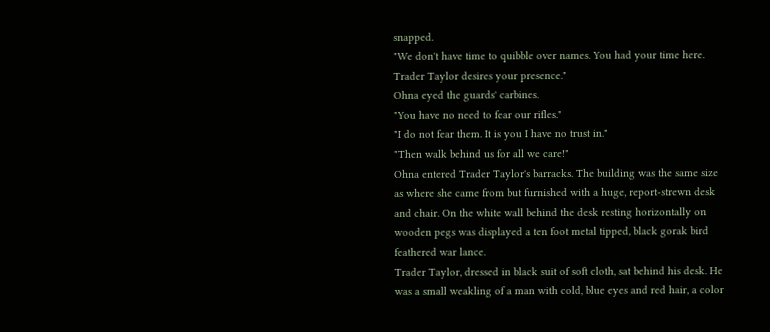snapped.
"We don't have time to quibble over names. You had your time here. Trader Taylor desires your presence."
Ohna eyed the guards' carbines.
"You have no need to fear our rifles."
"I do not fear them. It is you I have no trust in."
"Then walk behind us for all we care!"
Ohna entered Trader Taylor's barracks. The building was the same size as where she came from but furnished with a huge, report-strewn desk and chair. On the white wall behind the desk resting horizontally on wooden pegs was displayed a ten foot metal tipped, black gorak bird feathered war lance.
Trader Taylor, dressed in black suit of soft cloth, sat behind his desk. He was a small weakling of a man with cold, blue eyes and red hair, a color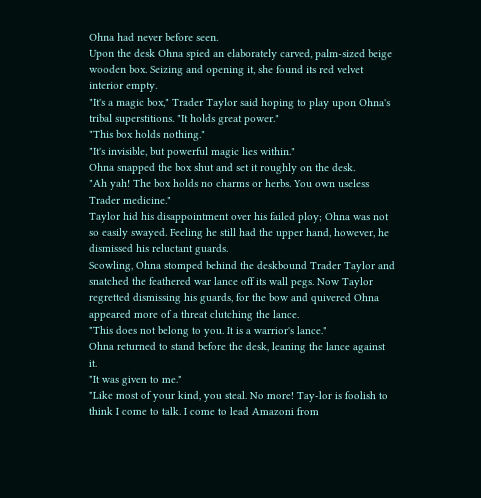Ohna had never before seen.
Upon the desk Ohna spied an elaborately carved, palm-sized beige wooden box. Seizing and opening it, she found its red velvet interior empty.
"It's a magic box," Trader Taylor said hoping to play upon Ohna's tribal superstitions. "It holds great power."
"This box holds nothing."
"It's invisible, but powerful magic lies within."
Ohna snapped the box shut and set it roughly on the desk.
"Ah yah! The box holds no charms or herbs. You own useless Trader medicine."
Taylor hid his disappointment over his failed ploy; Ohna was not so easily swayed. Feeling he still had the upper hand, however, he dismissed his reluctant guards.
Scowling, Ohna stomped behind the deskbound Trader Taylor and snatched the feathered war lance off its wall pegs. Now Taylor regretted dismissing his guards, for the bow and quivered Ohna appeared more of a threat clutching the lance.
"This does not belong to you. It is a warrior's lance."
Ohna returned to stand before the desk, leaning the lance against it.
"It was given to me."
"Like most of your kind, you steal. No more! Tay-lor is foolish to think I come to talk. I come to lead Amazoni from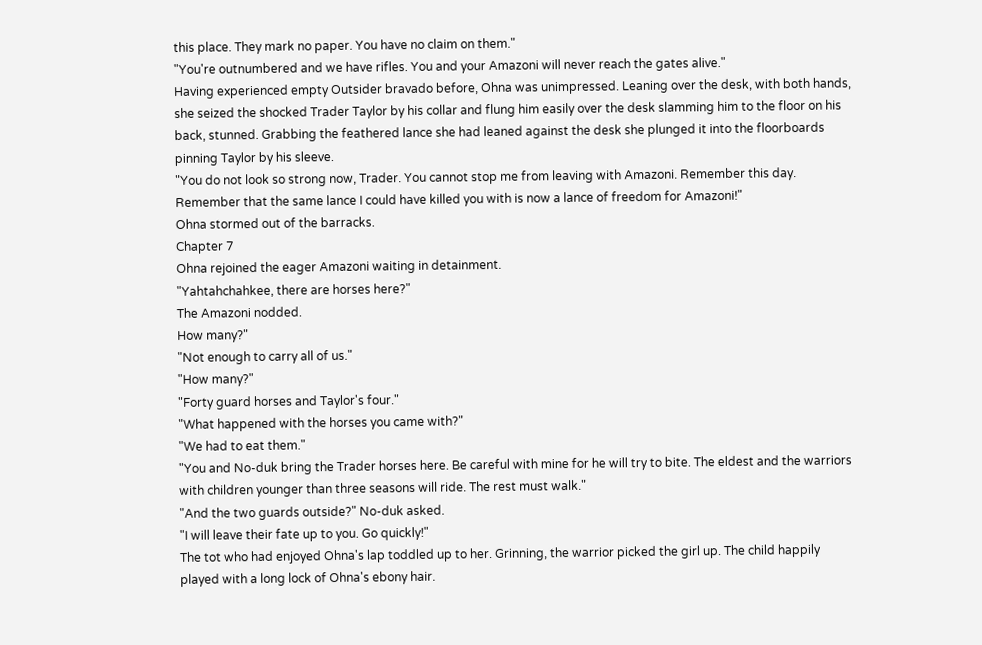this place. They mark no paper. You have no claim on them."
"You're outnumbered and we have rifles. You and your Amazoni will never reach the gates alive."
Having experienced empty Outsider bravado before, Ohna was unimpressed. Leaning over the desk, with both hands, she seized the shocked Trader Taylor by his collar and flung him easily over the desk slamming him to the floor on his back, stunned. Grabbing the feathered lance she had leaned against the desk she plunged it into the floorboards pinning Taylor by his sleeve.
"You do not look so strong now, Trader. You cannot stop me from leaving with Amazoni. Remember this day. Remember that the same lance I could have killed you with is now a lance of freedom for Amazoni!"
Ohna stormed out of the barracks.
Chapter 7
Ohna rejoined the eager Amazoni waiting in detainment.
"Yahtahchahkee, there are horses here?"
The Amazoni nodded.
How many?"
"Not enough to carry all of us."
"How many?"
"Forty guard horses and Taylor's four."
"What happened with the horses you came with?"
"We had to eat them."
"You and No-duk bring the Trader horses here. Be careful with mine for he will try to bite. The eldest and the warriors with children younger than three seasons will ride. The rest must walk."
"And the two guards outside?" No-duk asked.
"I will leave their fate up to you. Go quickly!"
The tot who had enjoyed Ohna's lap toddled up to her. Grinning, the warrior picked the girl up. The child happily played with a long lock of Ohna's ebony hair.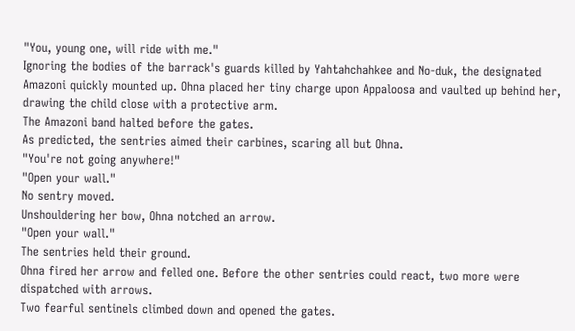"You, young one, will ride with me."
Ignoring the bodies of the barrack's guards killed by Yahtahchahkee and No-duk, the designated Amazoni quickly mounted up. Ohna placed her tiny charge upon Appaloosa and vaulted up behind her, drawing the child close with a protective arm.
The Amazoni band halted before the gates.
As predicted, the sentries aimed their carbines, scaring all but Ohna.
"You're not going anywhere!"
"Open your wall."
No sentry moved.
Unshouldering her bow, Ohna notched an arrow.
"Open your wall."
The sentries held their ground.
Ohna fired her arrow and felled one. Before the other sentries could react, two more were dispatched with arrows.
Two fearful sentinels climbed down and opened the gates.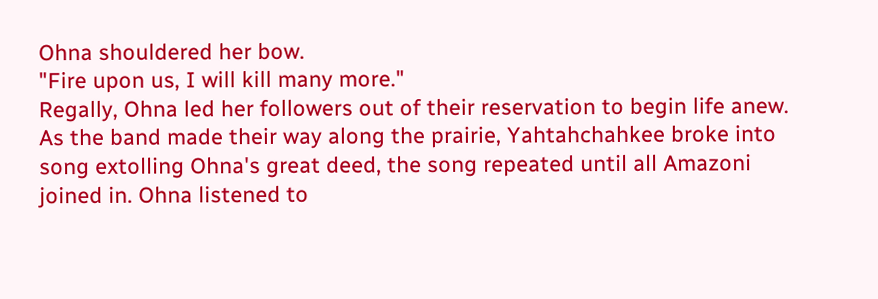Ohna shouldered her bow.
"Fire upon us, I will kill many more."
Regally, Ohna led her followers out of their reservation to begin life anew. As the band made their way along the prairie, Yahtahchahkee broke into song extolling Ohna's great deed, the song repeated until all Amazoni joined in. Ohna listened to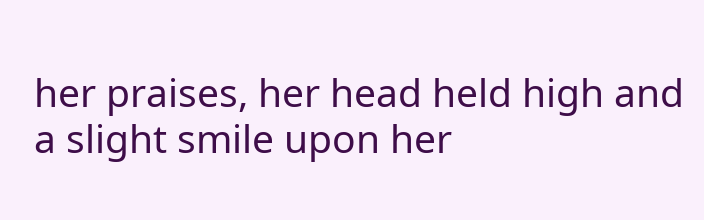her praises, her head held high and a slight smile upon her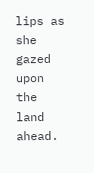lips as she gazed upon the land ahead.